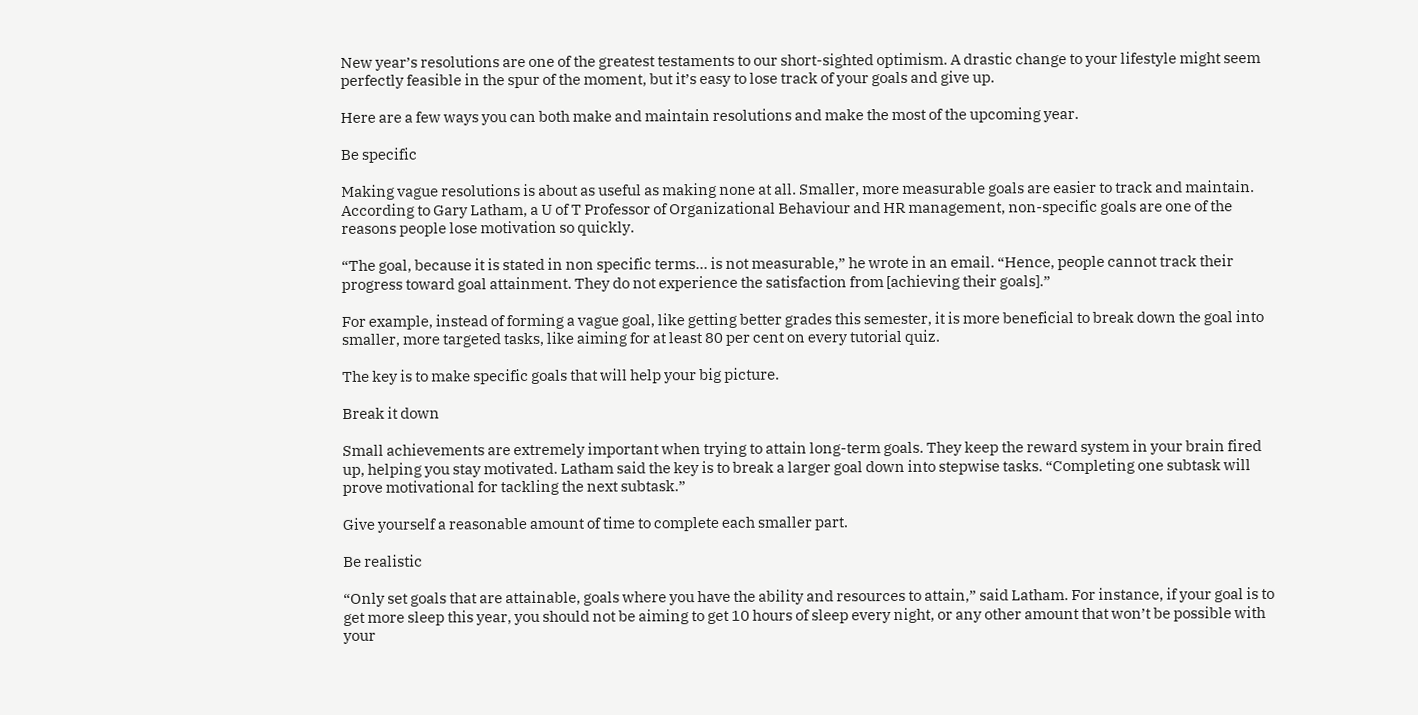New year’s resolutions are one of the greatest testaments to our short-sighted optimism. A drastic change to your lifestyle might seem perfectly feasible in the spur of the moment, but it’s easy to lose track of your goals and give up.

Here are a few ways you can both make and maintain resolutions and make the most of the upcoming year.

Be specific

Making vague resolutions is about as useful as making none at all. Smaller, more measurable goals are easier to track and maintain. According to Gary Latham, a U of T Professor of Organizational Behaviour and HR management, non-specific goals are one of the reasons people lose motivation so quickly.

“The goal, because it is stated in non specific terms… is not measurable,” he wrote in an email. “Hence, people cannot track their progress toward goal attainment. They do not experience the satisfaction from [achieving their goals].”

For example, instead of forming a vague goal, like getting better grades this semester, it is more beneficial to break down the goal into smaller, more targeted tasks, like aiming for at least 80 per cent on every tutorial quiz.

The key is to make specific goals that will help your big picture.

Break it down

Small achievements are extremely important when trying to attain long-term goals. They keep the reward system in your brain fired up, helping you stay motivated. Latham said the key is to break a larger goal down into stepwise tasks. “Completing one subtask will prove motivational for tackling the next subtask.”

Give yourself a reasonable amount of time to complete each smaller part.

Be realistic

“Only set goals that are attainable, goals where you have the ability and resources to attain,” said Latham. For instance, if your goal is to get more sleep this year, you should not be aiming to get 10 hours of sleep every night, or any other amount that won’t be possible with your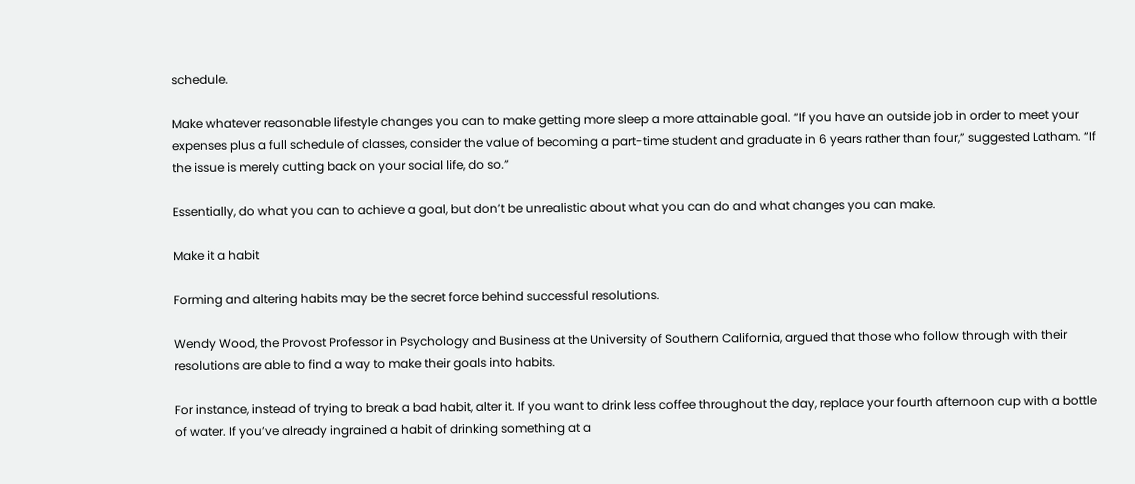schedule.

Make whatever reasonable lifestyle changes you can to make getting more sleep a more attainable goal. “If you have an outside job in order to meet your expenses plus a full schedule of classes, consider the value of becoming a part-time student and graduate in 6 years rather than four,” suggested Latham. “If the issue is merely cutting back on your social life, do so.”

Essentially, do what you can to achieve a goal, but don’t be unrealistic about what you can do and what changes you can make.

Make it a habit

Forming and altering habits may be the secret force behind successful resolutions.

Wendy Wood, the Provost Professor in Psychology and Business at the University of Southern California, argued that those who follow through with their resolutions are able to find a way to make their goals into habits.

For instance, instead of trying to break a bad habit, alter it. If you want to drink less coffee throughout the day, replace your fourth afternoon cup with a bottle of water. If you’ve already ingrained a habit of drinking something at a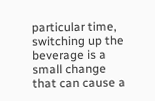particular time, switching up the beverage is a small change that can cause a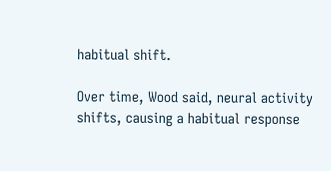habitual shift.

Over time, Wood said, neural activity shifts, causing a habitual response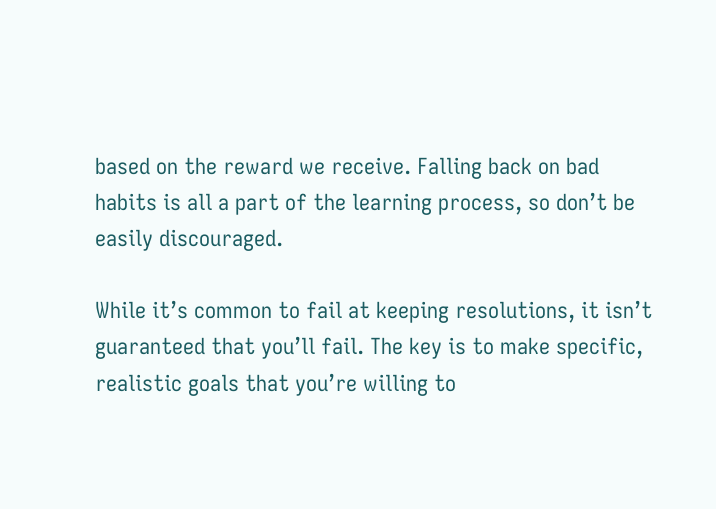based on the reward we receive. Falling back on bad habits is all a part of the learning process, so don’t be easily discouraged.

While it’s common to fail at keeping resolutions, it isn’t guaranteed that you’ll fail. The key is to make specific, realistic goals that you’re willing to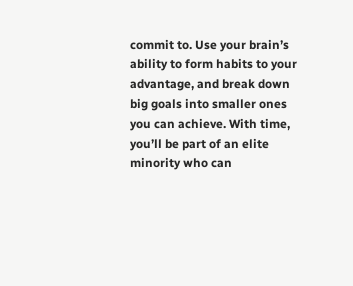commit to. Use your brain’s ability to form habits to your advantage, and break down big goals into smaller ones you can achieve. With time, you’ll be part of an elite minority who can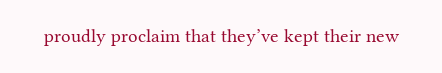proudly proclaim that they’ve kept their new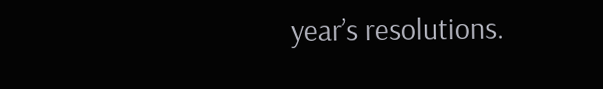year’s resolutions.